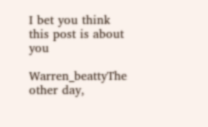I bet you think this post is about you

Warren_beattyThe other day,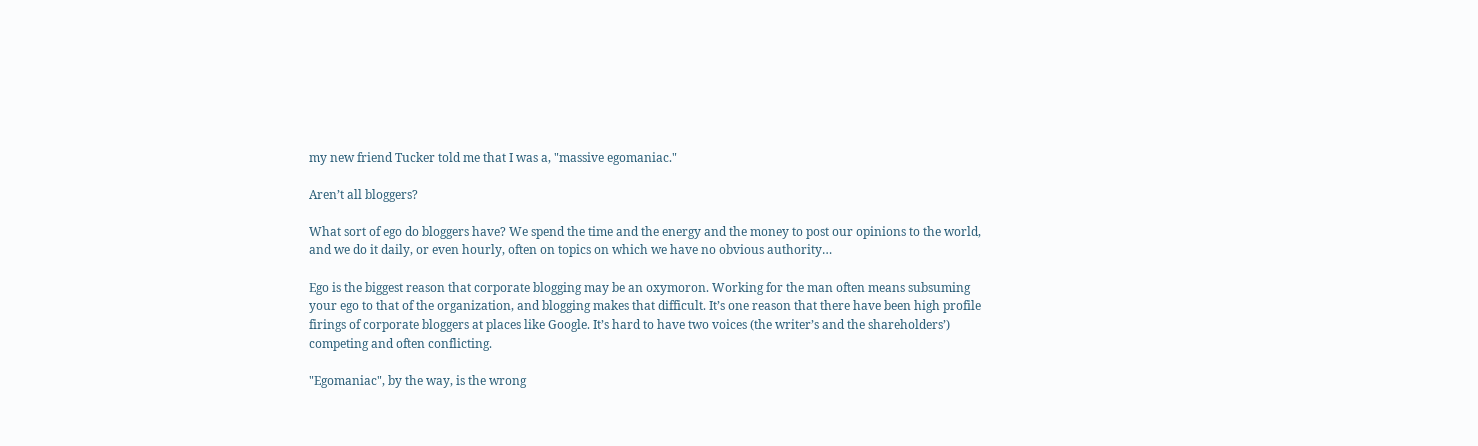my new friend Tucker told me that I was a, "massive egomaniac."

Aren’t all bloggers?

What sort of ego do bloggers have? We spend the time and the energy and the money to post our opinions to the world, and we do it daily, or even hourly, often on topics on which we have no obvious authority…

Ego is the biggest reason that corporate blogging may be an oxymoron. Working for the man often means subsuming your ego to that of the organization, and blogging makes that difficult. It’s one reason that there have been high profile firings of corporate bloggers at places like Google. It’s hard to have two voices (the writer’s and the shareholders’) competing and often conflicting.

"Egomaniac", by the way, is the wrong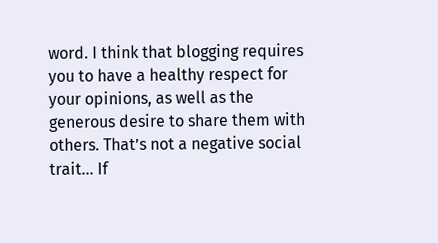word. I think that blogging requires you to have a healthy respect for your opinions, as well as the generous desire to share them with others. That’s not a negative social trait… If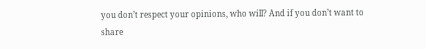you don’t respect your opinions, who will? And if you don’t want to share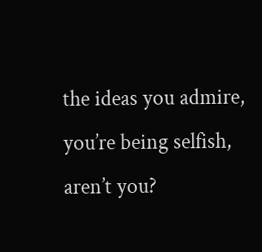the ideas you admire, you’re being selfish, aren’t you?